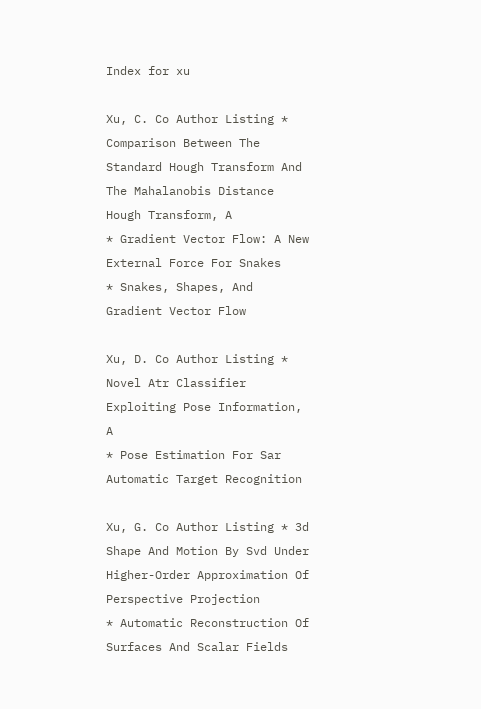Index for xu

Xu, C. Co Author Listing * Comparison Between The Standard Hough Transform And The Mahalanobis Distance Hough Transform, A
* Gradient Vector Flow: A New External Force For Snakes
* Snakes, Shapes, And Gradient Vector Flow

Xu, D. Co Author Listing * Novel Atr Classifier Exploiting Pose Information, A
* Pose Estimation For Sar Automatic Target Recognition

Xu, G. Co Author Listing * 3d Shape And Motion By Svd Under Higher-Order Approximation Of Perspective Projection
* Automatic Reconstruction Of Surfaces And Scalar Fields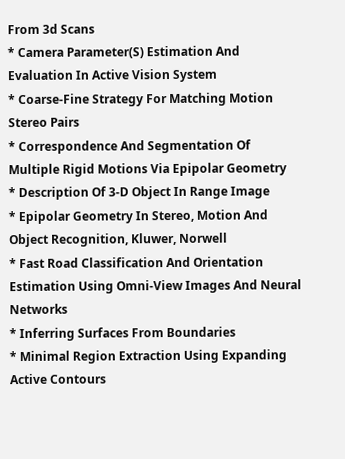From 3d Scans
* Camera Parameter(S) Estimation And Evaluation In Active Vision System
* Coarse-Fine Strategy For Matching Motion Stereo Pairs
* Correspondence And Segmentation Of Multiple Rigid Motions Via Epipolar Geometry
* Description Of 3-D Object In Range Image
* Epipolar Geometry In Stereo, Motion And Object Recognition, Kluwer, Norwell
* Fast Road Classification And Orientation Estimation Using Omni-View Images And Neural Networks
* Inferring Surfaces From Boundaries
* Minimal Region Extraction Using Expanding Active Contours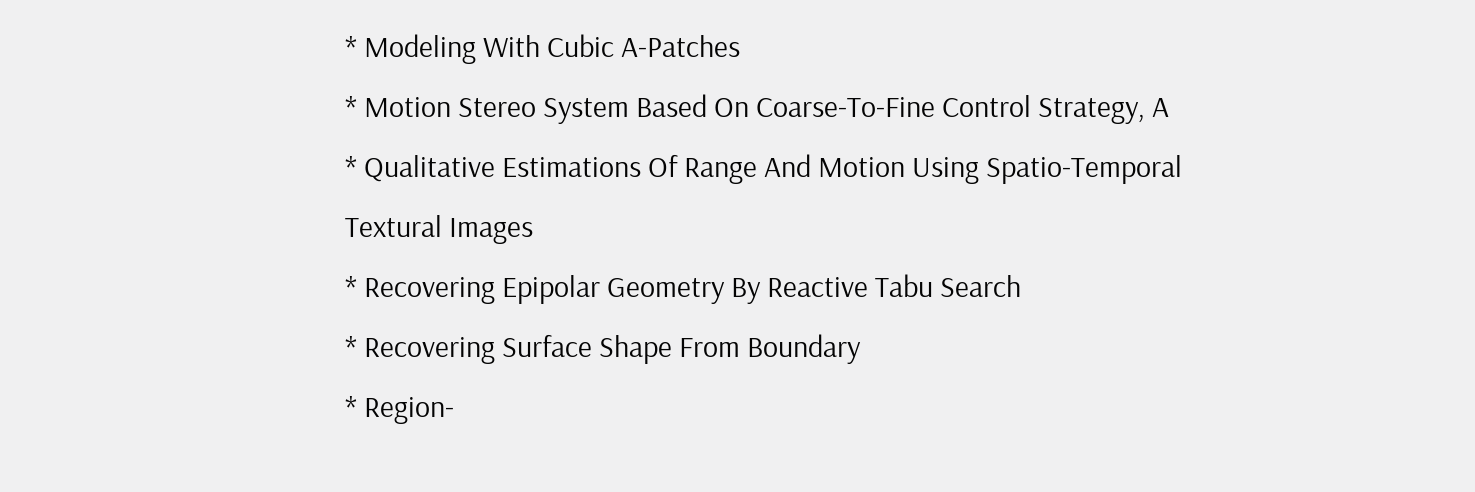* Modeling With Cubic A-Patches
* Motion Stereo System Based On Coarse-To-Fine Control Strategy, A
* Qualitative Estimations Of Range And Motion Using Spatio-Temporal Textural Images
* Recovering Epipolar Geometry By Reactive Tabu Search
* Recovering Surface Shape From Boundary
* Region-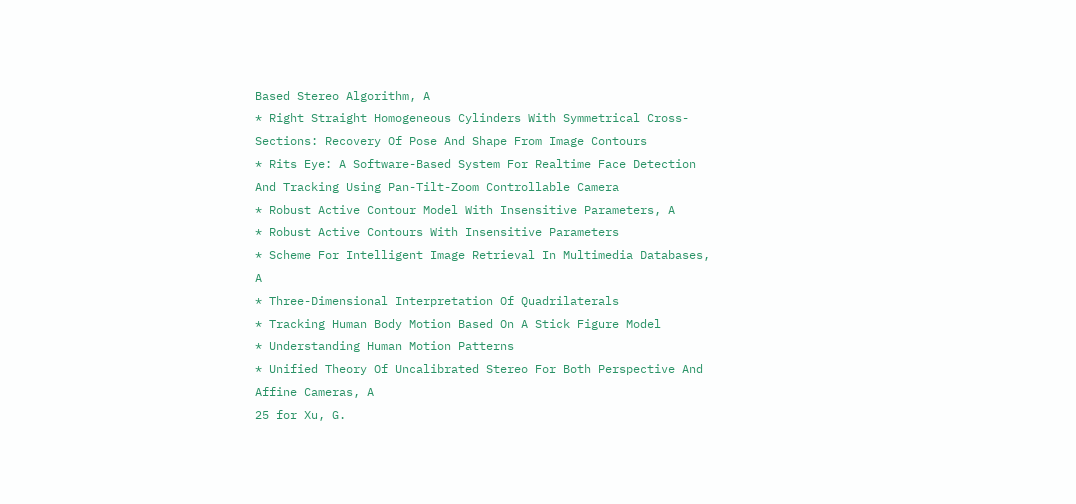Based Stereo Algorithm, A
* Right Straight Homogeneous Cylinders With Symmetrical Cross-Sections: Recovery Of Pose And Shape From Image Contours
* Rits Eye: A Software-Based System For Realtime Face Detection And Tracking Using Pan-Tilt-Zoom Controllable Camera
* Robust Active Contour Model With Insensitive Parameters, A
* Robust Active Contours With Insensitive Parameters
* Scheme For Intelligent Image Retrieval In Multimedia Databases, A
* Three-Dimensional Interpretation Of Quadrilaterals
* Tracking Human Body Motion Based On A Stick Figure Model
* Understanding Human Motion Patterns
* Unified Theory Of Uncalibrated Stereo For Both Perspective And Affine Cameras, A
25 for Xu, G.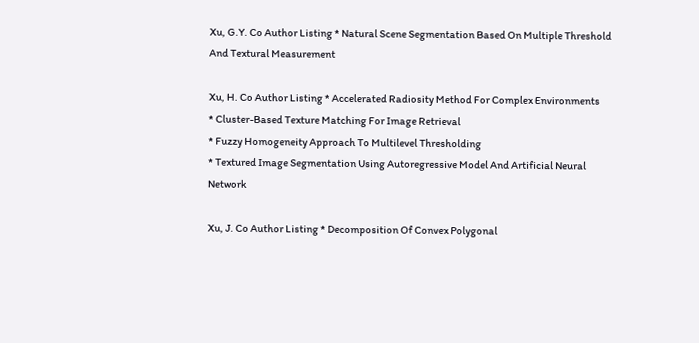Xu, G.Y. Co Author Listing * Natural Scene Segmentation Based On Multiple Threshold And Textural Measurement

Xu, H. Co Author Listing * Accelerated Radiosity Method For Complex Environments
* Cluster-Based Texture Matching For Image Retrieval
* Fuzzy Homogeneity Approach To Multilevel Thresholding
* Textured Image Segmentation Using Autoregressive Model And Artificial Neural Network

Xu, J. Co Author Listing * Decomposition Of Convex Polygonal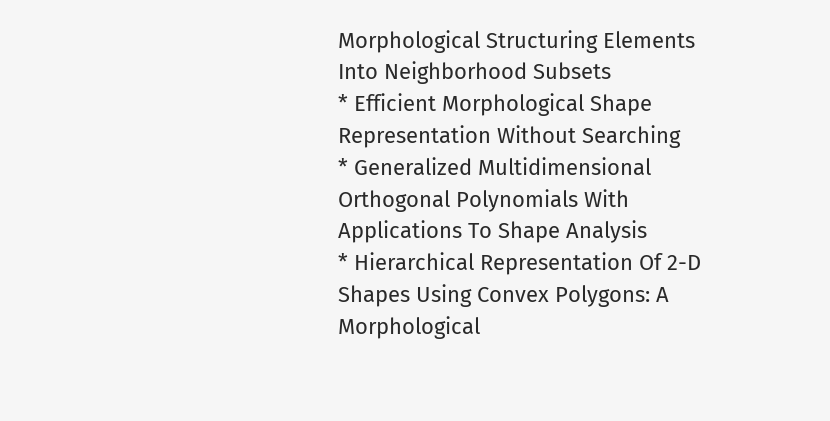Morphological Structuring Elements Into Neighborhood Subsets
* Efficient Morphological Shape Representation Without Searching
* Generalized Multidimensional Orthogonal Polynomials With Applications To Shape Analysis
* Hierarchical Representation Of 2-D Shapes Using Convex Polygons: A Morphological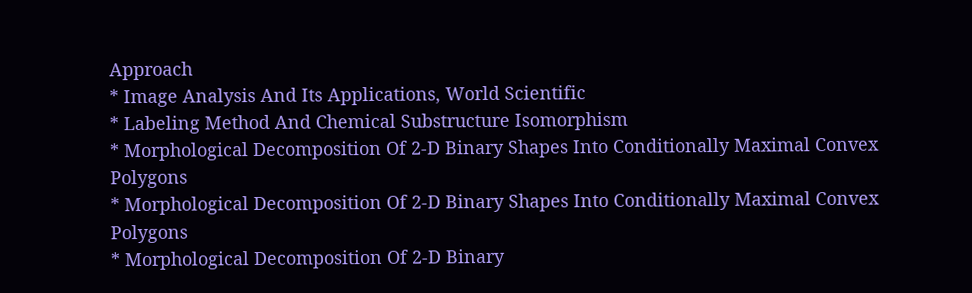Approach
* Image Analysis And Its Applications, World Scientific
* Labeling Method And Chemical Substructure Isomorphism
* Morphological Decomposition Of 2-D Binary Shapes Into Conditionally Maximal Convex Polygons
* Morphological Decomposition Of 2-D Binary Shapes Into Conditionally Maximal Convex Polygons
* Morphological Decomposition Of 2-D Binary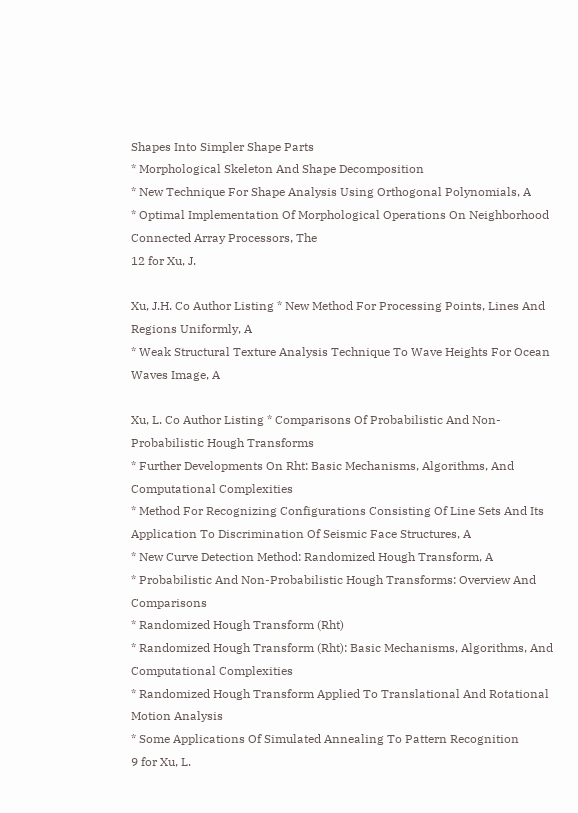Shapes Into Simpler Shape Parts
* Morphological Skeleton And Shape Decomposition
* New Technique For Shape Analysis Using Orthogonal Polynomials, A
* Optimal Implementation Of Morphological Operations On Neighborhood Connected Array Processors, The
12 for Xu, J.

Xu, J.H. Co Author Listing * New Method For Processing Points, Lines And Regions Uniformly, A
* Weak Structural Texture Analysis Technique To Wave Heights For Ocean Waves Image, A

Xu, L. Co Author Listing * Comparisons Of Probabilistic And Non-Probabilistic Hough Transforms
* Further Developments On Rht: Basic Mechanisms, Algorithms, And Computational Complexities
* Method For Recognizing Configurations Consisting Of Line Sets And Its Application To Discrimination Of Seismic Face Structures, A
* New Curve Detection Method: Randomized Hough Transform, A
* Probabilistic And Non-Probabilistic Hough Transforms: Overview And Comparisons
* Randomized Hough Transform (Rht)
* Randomized Hough Transform (Rht): Basic Mechanisms, Algorithms, And Computational Complexities
* Randomized Hough Transform Applied To Translational And Rotational Motion Analysis
* Some Applications Of Simulated Annealing To Pattern Recognition
9 for Xu, L.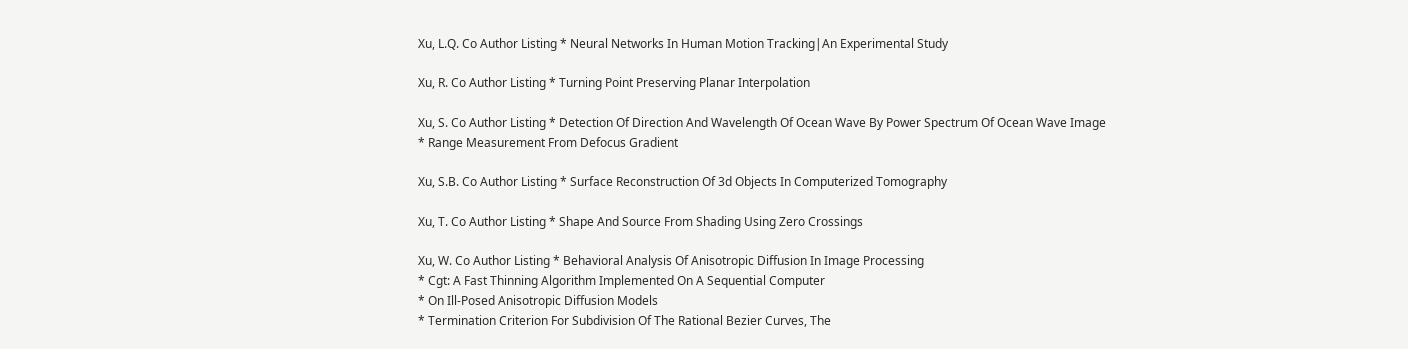Xu, L.Q. Co Author Listing * Neural Networks In Human Motion Tracking|An Experimental Study

Xu, R. Co Author Listing * Turning Point Preserving Planar Interpolation

Xu, S. Co Author Listing * Detection Of Direction And Wavelength Of Ocean Wave By Power Spectrum Of Ocean Wave Image
* Range Measurement From Defocus Gradient

Xu, S.B. Co Author Listing * Surface Reconstruction Of 3d Objects In Computerized Tomography

Xu, T. Co Author Listing * Shape And Source From Shading Using Zero Crossings

Xu, W. Co Author Listing * Behavioral Analysis Of Anisotropic Diffusion In Image Processing
* Cgt: A Fast Thinning Algorithm Implemented On A Sequential Computer
* On Ill-Posed Anisotropic Diffusion Models
* Termination Criterion For Subdivision Of The Rational Bezier Curves, The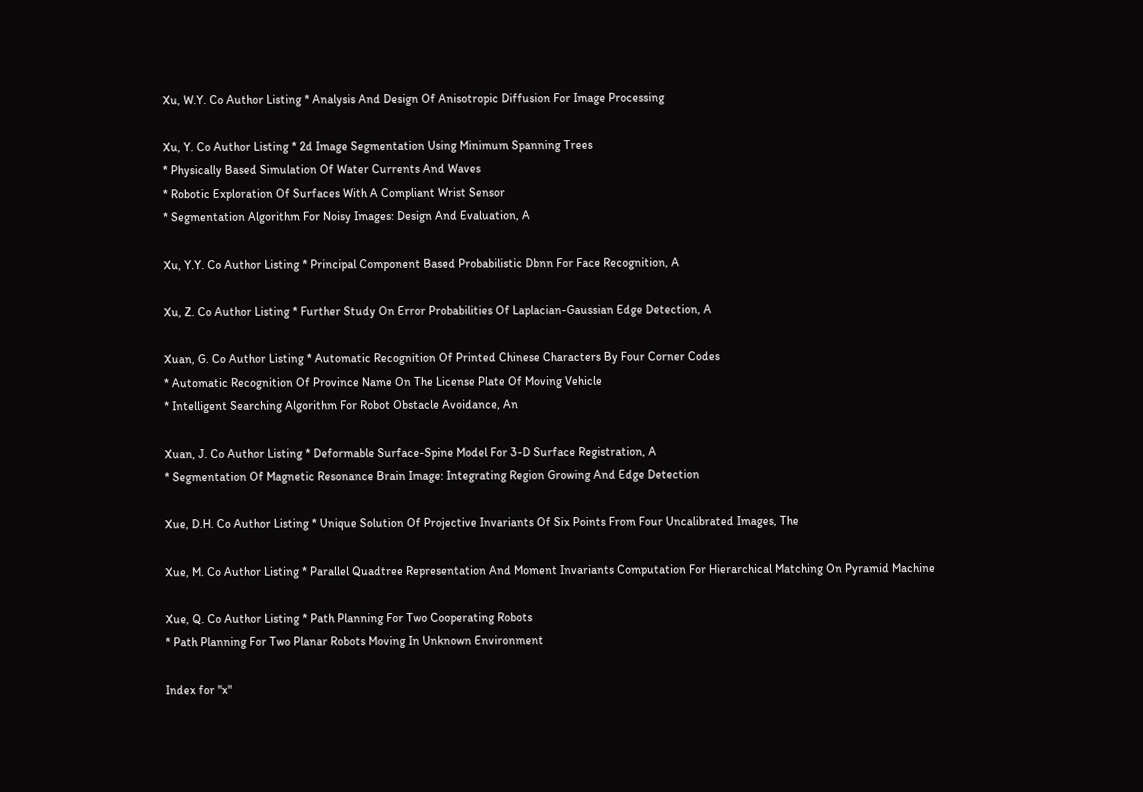Xu, W.Y. Co Author Listing * Analysis And Design Of Anisotropic Diffusion For Image Processing

Xu, Y. Co Author Listing * 2d Image Segmentation Using Minimum Spanning Trees
* Physically Based Simulation Of Water Currents And Waves
* Robotic Exploration Of Surfaces With A Compliant Wrist Sensor
* Segmentation Algorithm For Noisy Images: Design And Evaluation, A

Xu, Y.Y. Co Author Listing * Principal Component Based Probabilistic Dbnn For Face Recognition, A

Xu, Z. Co Author Listing * Further Study On Error Probabilities Of Laplacian-Gaussian Edge Detection, A

Xuan, G. Co Author Listing * Automatic Recognition Of Printed Chinese Characters By Four Corner Codes
* Automatic Recognition Of Province Name On The License Plate Of Moving Vehicle
* Intelligent Searching Algorithm For Robot Obstacle Avoidance, An

Xuan, J. Co Author Listing * Deformable Surface-Spine Model For 3-D Surface Registration, A
* Segmentation Of Magnetic Resonance Brain Image: Integrating Region Growing And Edge Detection

Xue, D.H. Co Author Listing * Unique Solution Of Projective Invariants Of Six Points From Four Uncalibrated Images, The

Xue, M. Co Author Listing * Parallel Quadtree Representation And Moment Invariants Computation For Hierarchical Matching On Pyramid Machine

Xue, Q. Co Author Listing * Path Planning For Two Cooperating Robots
* Path Planning For Two Planar Robots Moving In Unknown Environment

Index for "x"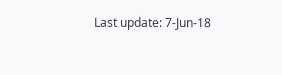Last update: 7-Jun-18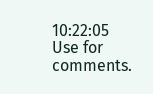10:22:05
Use for comments.